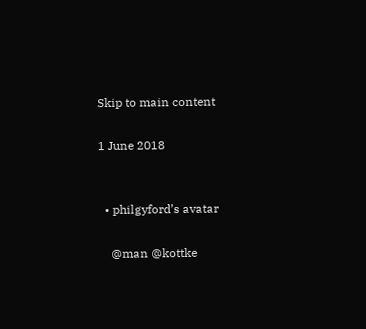Skip to main content

1 June 2018


  • philgyford’s avatar

    @man @kottke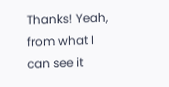Thanks! Yeah, from what I can see it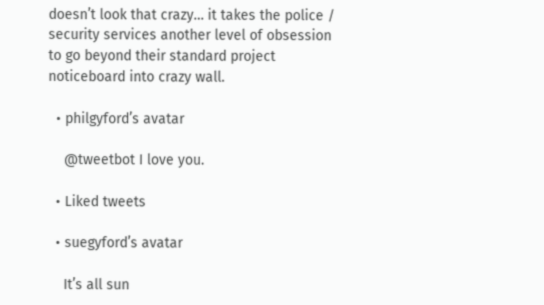doesn’t look that crazy… it takes the police / security services another level of obsession to go beyond their standard project noticeboard into crazy wall.

  • philgyford’s avatar

    @tweetbot I love you.

  • Liked tweets

  • suegyford’s avatar

    It’s all sun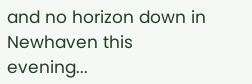and no horizon down in Newhaven this evening...